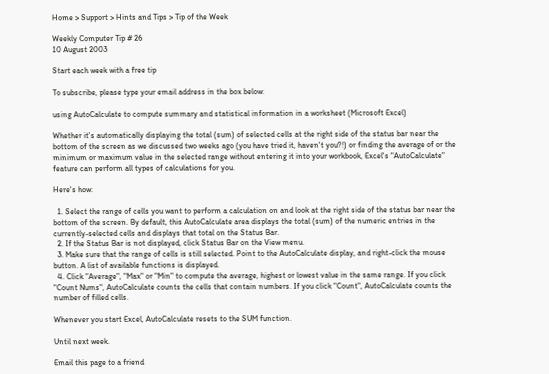Home > Support > Hints and Tips > Tip of the Week

Weekly Computer Tip # 26
10 August 2003

Start each week with a free tip

To subscribe, please type your email address in the box below:

using AutoCalculate to compute summary and statistical information in a worksheet (Microsoft Excel)

Whether it's automatically displaying the total (sum) of selected cells at the right side of the status bar near the bottom of the screen as we discussed two weeks ago (you have tried it, haven't you?!) or finding the average of or the minimum or maximum value in the selected range without entering it into your workbook, Excel's "AutoCalculate" feature can perform all types of calculations for you.

Here's how:

  1. Select the range of cells you want to perform a calculation on and look at the right side of the status bar near the bottom of the screen. By default, this AutoCalculate area displays the total (sum) of the numeric entries in the currently-selected cells and displays that total on the Status Bar.
  2. If the Status Bar is not displayed, click Status Bar on the View menu.
  3. Make sure that the range of cells is still selected. Point to the AutoCalculate display, and right-click the mouse button. A list of available functions is displayed.
  4. Click "Average", "Max" or "Min" to compute the average, highest or lowest value in the same range. If you click "Count Nums", AutoCalculate counts the cells that contain numbers. If you click "Count", AutoCalculate counts the number of filled cells.

Whenever you start Excel, AutoCalculate resets to the SUM function.

Until next week.

Email this page to a friend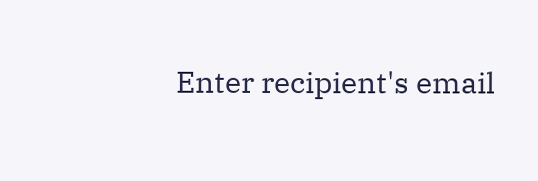Enter recipient's email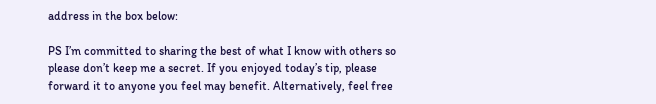address in the box below:

PS I’m committed to sharing the best of what I know with others so please don’t keep me a secret. If you enjoyed today’s tip, please forward it to anyone you feel may benefit. Alternatively, feel free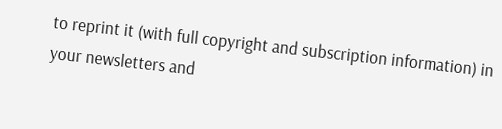to reprint it (with full copyright and subscription information) in your newsletters and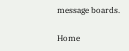message boards.

Home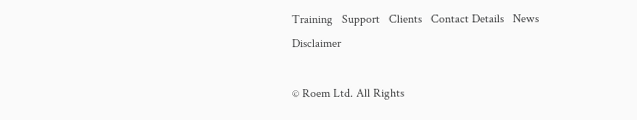Training   Support   Clients   Contact Details   News   Disclaimer

© Roem Ltd. All Rights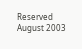Reserved
August 2003